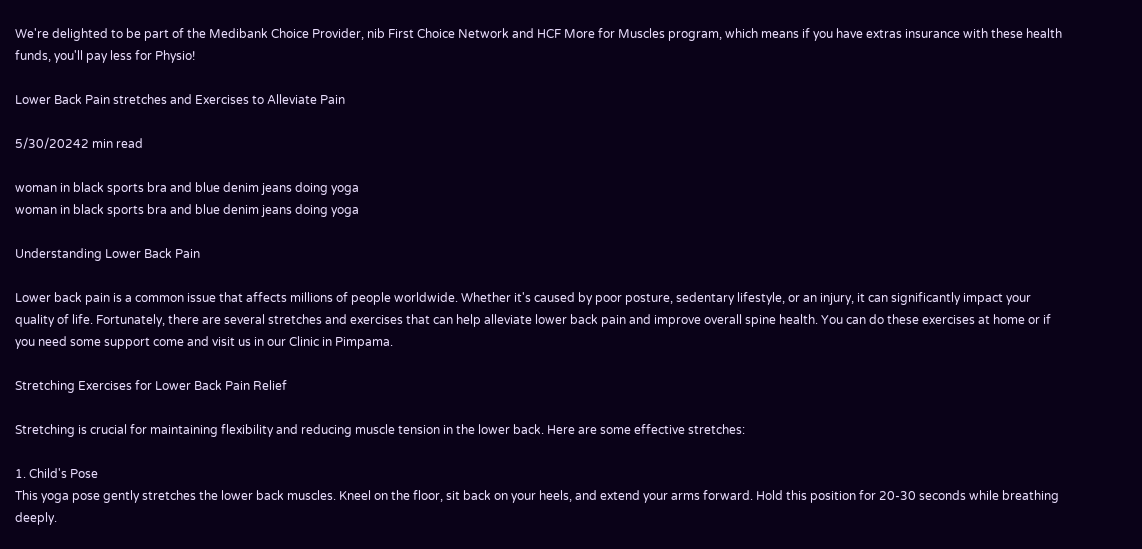We're delighted to be part of the Medibank Choice Provider, nib First Choice Network and HCF More for Muscles program, which means if you have extras insurance with these health funds, you'll pay less for Physio!

Lower Back Pain stretches and Exercises to Alleviate Pain

5/30/20242 min read

woman in black sports bra and blue denim jeans doing yoga
woman in black sports bra and blue denim jeans doing yoga

Understanding Lower Back Pain

Lower back pain is a common issue that affects millions of people worldwide. Whether it's caused by poor posture, sedentary lifestyle, or an injury, it can significantly impact your quality of life. Fortunately, there are several stretches and exercises that can help alleviate lower back pain and improve overall spine health. You can do these exercises at home or if you need some support come and visit us in our Clinic in Pimpama.

Stretching Exercises for Lower Back Pain Relief

Stretching is crucial for maintaining flexibility and reducing muscle tension in the lower back. Here are some effective stretches:

1. Child's Pose
This yoga pose gently stretches the lower back muscles. Kneel on the floor, sit back on your heels, and extend your arms forward. Hold this position for 20-30 seconds while breathing deeply.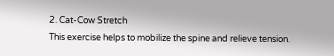2. Cat-Cow Stretch
This exercise helps to mobilize the spine and relieve tension.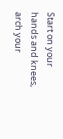Start on your hands and knees, arch your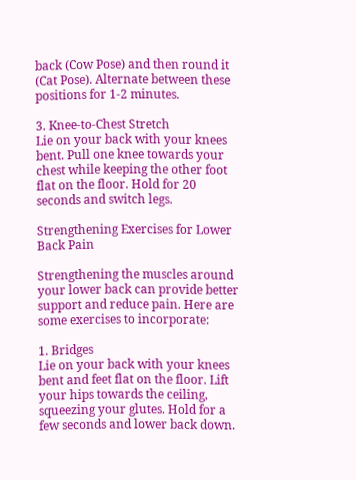back (Cow Pose) and then round it (Cat Pose). Alternate between these positions for 1-2 minutes.

3. Knee-to-Chest Stretch
Lie on your back with your knees bent. Pull one knee towards your chest while keeping the other foot flat on the floor. Hold for 20 seconds and switch legs.

Strengthening Exercises for Lower Back Pain

Strengthening the muscles around your lower back can provide better support and reduce pain. Here are some exercises to incorporate:

1. Bridges
Lie on your back with your knees bent and feet flat on the floor. Lift your hips towards the ceiling, squeezing your glutes. Hold for a few seconds and lower back down.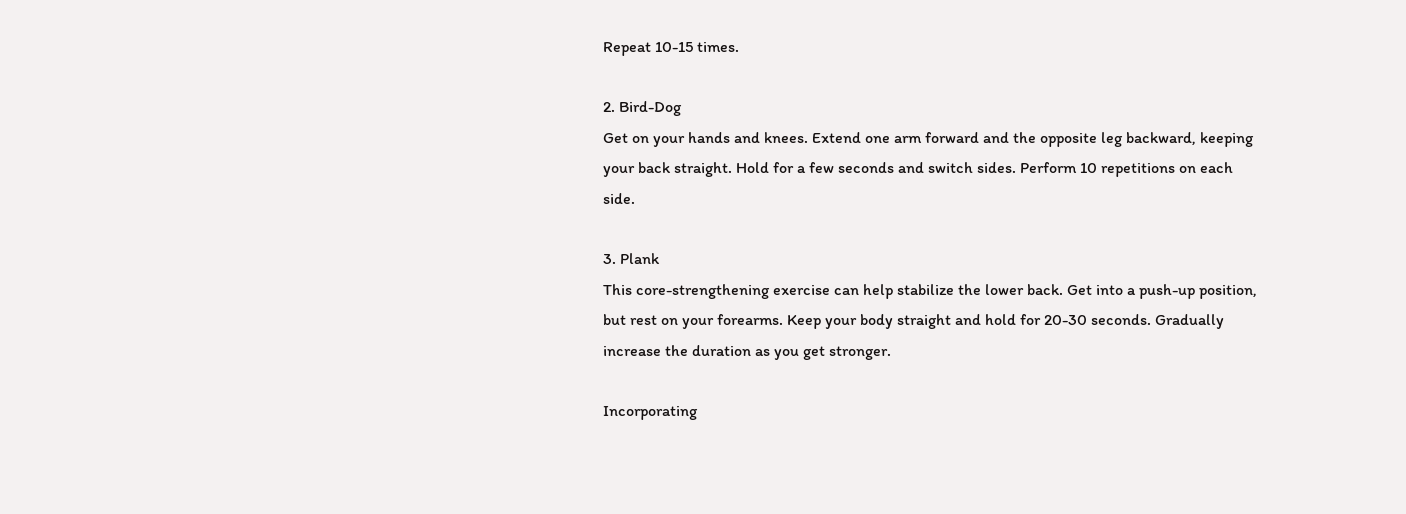Repeat 10-15 times.

2. Bird-Dog
Get on your hands and knees. Extend one arm forward and the opposite leg backward, keeping your back straight. Hold for a few seconds and switch sides. Perform 10 repetitions on each side.

3. Plank
This core-strengthening exercise can help stabilize the lower back. Get into a push-up position, but rest on your forearms. Keep your body straight and hold for 20-30 seconds. Gradually increase the duration as you get stronger.

Incorporating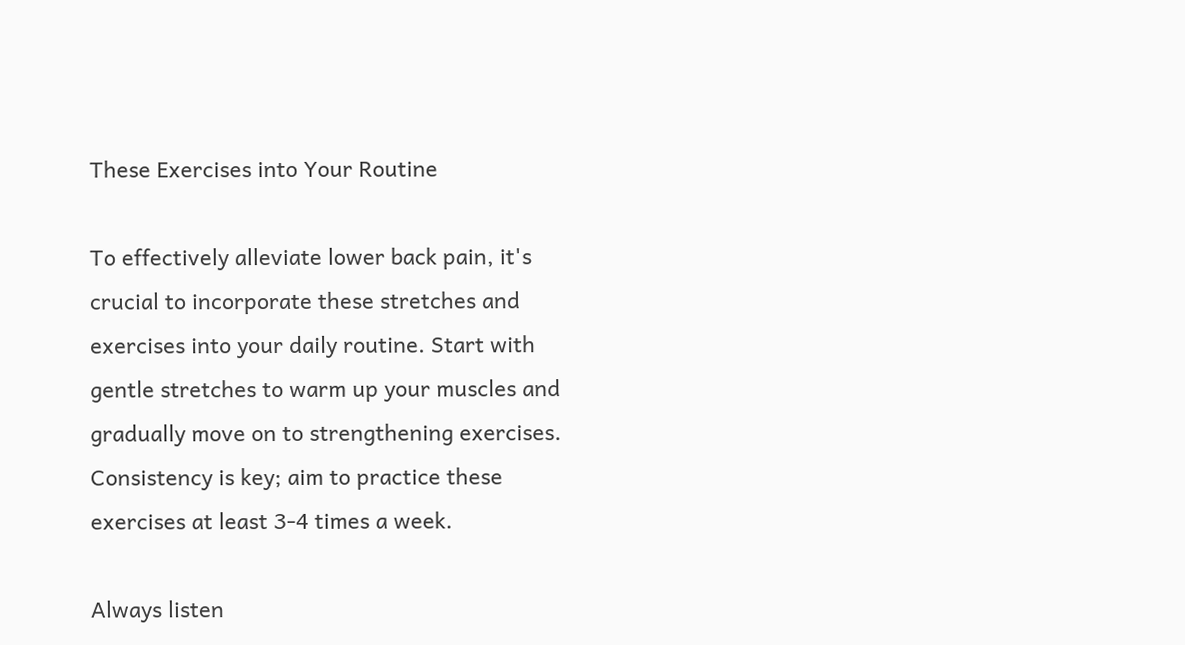These Exercises into Your Routine

To effectively alleviate lower back pain, it's crucial to incorporate these stretches and exercises into your daily routine. Start with gentle stretches to warm up your muscles and gradually move on to strengthening exercises. Consistency is key; aim to practice these exercises at least 3-4 times a week.

Always listen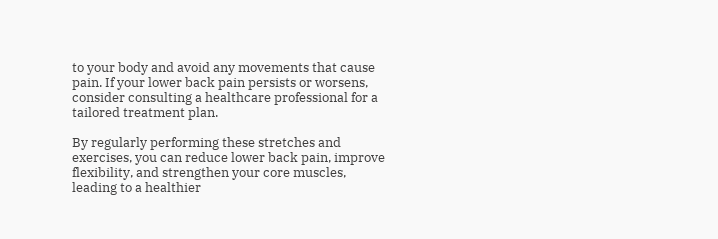to your body and avoid any movements that cause pain. If your lower back pain persists or worsens, consider consulting a healthcare professional for a tailored treatment plan.

By regularly performing these stretches and exercises, you can reduce lower back pain, improve flexibility, and strengthen your core muscles, leading to a healthier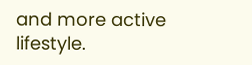and more active lifestyle.